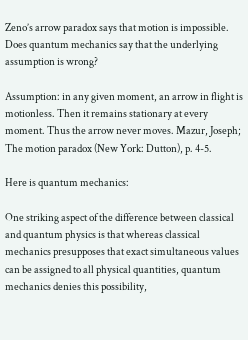Zeno’s arrow paradox says that motion is impossible. Does quantum mechanics say that the underlying assumption is wrong?

Assumption: in any given moment, an arrow in flight is motionless. Then it remains stationary at every moment. Thus the arrow never moves. Mazur, Joseph; The motion paradox (New York: Dutton), p. 4-5.

Here is quantum mechanics:

One striking aspect of the difference between classical and quantum physics is that whereas classical mechanics presupposes that exact simultaneous values can be assigned to all physical quantities, quantum mechanics denies this possibility,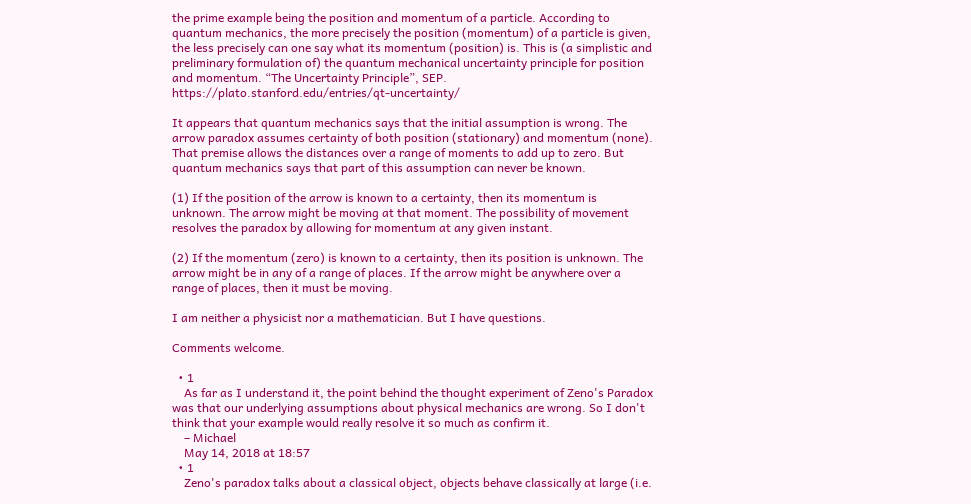the prime example being the position and momentum of a particle. According to quantum mechanics, the more precisely the position (momentum) of a particle is given, the less precisely can one say what its momentum (position) is. This is (a simplistic and preliminary formulation of) the quantum mechanical uncertainty principle for position and momentum. “The Uncertainty Principle”, SEP. https://plato.stanford.edu/entries/qt-uncertainty/

It appears that quantum mechanics says that the initial assumption is wrong. The arrow paradox assumes certainty of both position (stationary) and momentum (none). That premise allows the distances over a range of moments to add up to zero. But quantum mechanics says that part of this assumption can never be known.

(1) If the position of the arrow is known to a certainty, then its momentum is unknown. The arrow might be moving at that moment. The possibility of movement resolves the paradox by allowing for momentum at any given instant.

(2) If the momentum (zero) is known to a certainty, then its position is unknown. The arrow might be in any of a range of places. If the arrow might be anywhere over a range of places, then it must be moving.

I am neither a physicist nor a mathematician. But I have questions.

Comments welcome.

  • 1
    As far as I understand it, the point behind the thought experiment of Zeno's Paradox was that our underlying assumptions about physical mechanics are wrong. So I don't think that your example would really resolve it so much as confirm it.
    – Michael
    May 14, 2018 at 18:57
  • 1
    Zeno's paradox talks about a classical object, objects behave classically at large (i.e.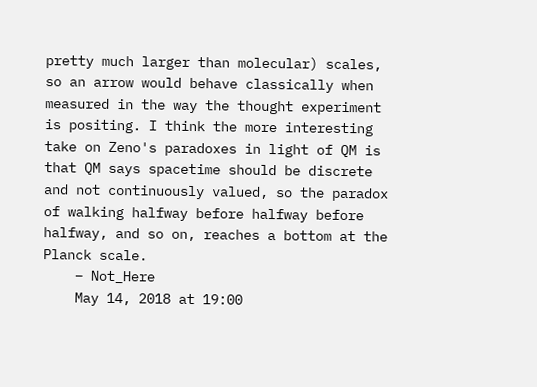pretty much larger than molecular) scales, so an arrow would behave classically when measured in the way the thought experiment is positing. I think the more interesting take on Zeno's paradoxes in light of QM is that QM says spacetime should be discrete and not continuously valued, so the paradox of walking halfway before halfway before halfway, and so on, reaches a bottom at the Planck scale.
    – Not_Here
    May 14, 2018 at 19:00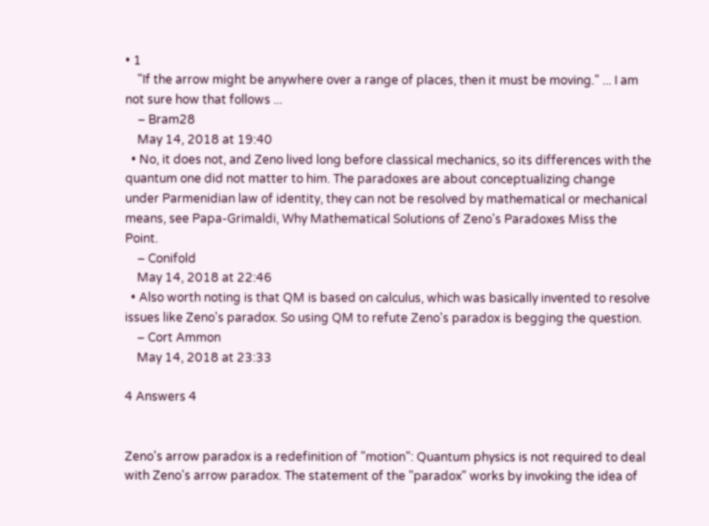• 1
    "If the arrow might be anywhere over a range of places, then it must be moving." ... I am not sure how that follows ...
    – Bram28
    May 14, 2018 at 19:40
  • No, it does not, and Zeno lived long before classical mechanics, so its differences with the quantum one did not matter to him. The paradoxes are about conceptualizing change under Parmenidian law of identity, they can not be resolved by mathematical or mechanical means, see Papa-Grimaldi, Why Mathematical Solutions of Zeno's Paradoxes Miss the Point.
    – Conifold
    May 14, 2018 at 22:46
  • Also worth noting is that QM is based on calculus, which was basically invented to resolve issues like Zeno's paradox. So using QM to refute Zeno's paradox is begging the question.
    – Cort Ammon
    May 14, 2018 at 23:33

4 Answers 4


Zeno's arrow paradox is a redefinition of "motion": Quantum physics is not required to deal with Zeno's arrow paradox. The statement of the "paradox" works by invoking the idea of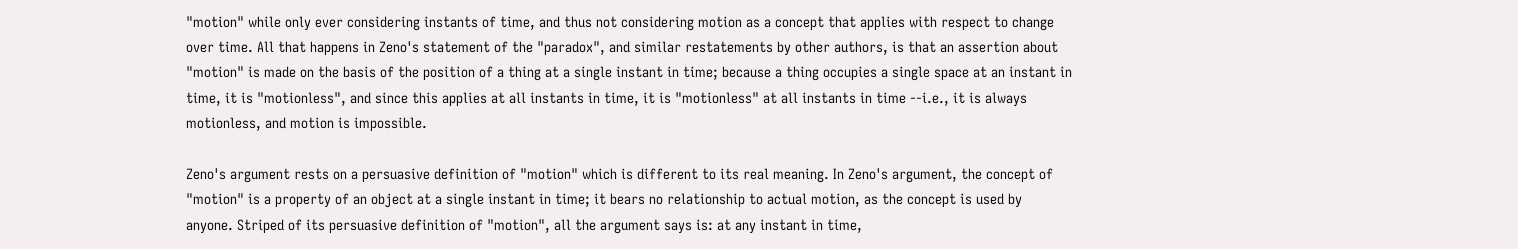"motion" while only ever considering instants of time, and thus not considering motion as a concept that applies with respect to change over time. All that happens in Zeno's statement of the "paradox", and similar restatements by other authors, is that an assertion about "motion" is made on the basis of the position of a thing at a single instant in time; because a thing occupies a single space at an instant in time, it is "motionless", and since this applies at all instants in time, it is "motionless" at all instants in time --i.e., it is always motionless, and motion is impossible.

Zeno's argument rests on a persuasive definition of "motion" which is different to its real meaning. In Zeno's argument, the concept of "motion" is a property of an object at a single instant in time; it bears no relationship to actual motion, as the concept is used by anyone. Striped of its persuasive definition of "motion", all the argument says is: at any instant in time,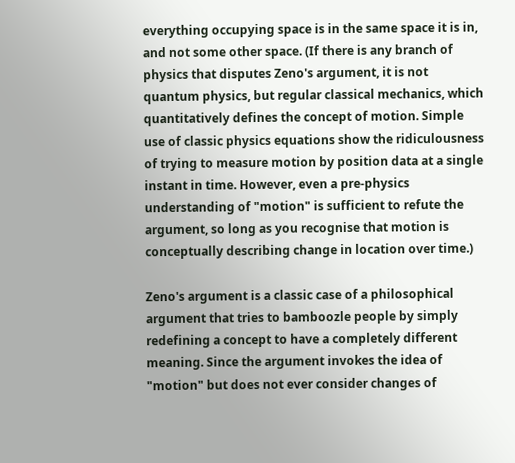everything occupying space is in the same space it is in, and not some other space. (If there is any branch of physics that disputes Zeno's argument, it is not quantum physics, but regular classical mechanics, which quantitatively defines the concept of motion. Simple use of classic physics equations show the ridiculousness of trying to measure motion by position data at a single instant in time. However, even a pre-physics understanding of "motion" is sufficient to refute the argument, so long as you recognise that motion is conceptually describing change in location over time.)

Zeno's argument is a classic case of a philosophical argument that tries to bamboozle people by simply redefining a concept to have a completely different meaning. Since the argument invokes the idea of "motion" but does not ever consider changes of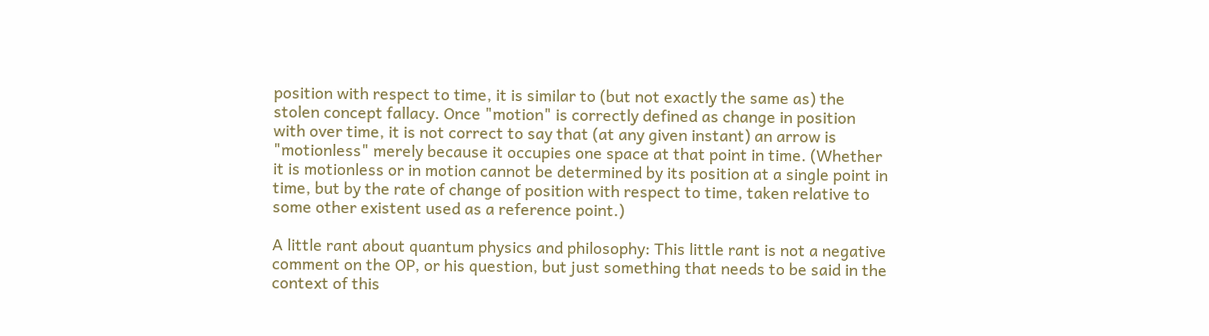position with respect to time, it is similar to (but not exactly the same as) the stolen concept fallacy. Once "motion" is correctly defined as change in position with over time, it is not correct to say that (at any given instant) an arrow is "motionless" merely because it occupies one space at that point in time. (Whether it is motionless or in motion cannot be determined by its position at a single point in time, but by the rate of change of position with respect to time, taken relative to some other existent used as a reference point.)

A little rant about quantum physics and philosophy: This little rant is not a negative comment on the OP, or his question, but just something that needs to be said in the context of this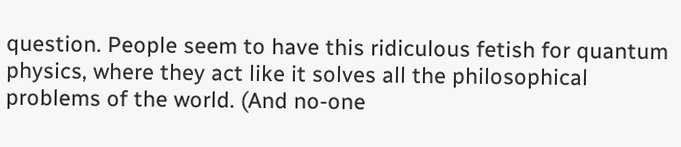question. People seem to have this ridiculous fetish for quantum physics, where they act like it solves all the philosophical problems of the world. (And no-one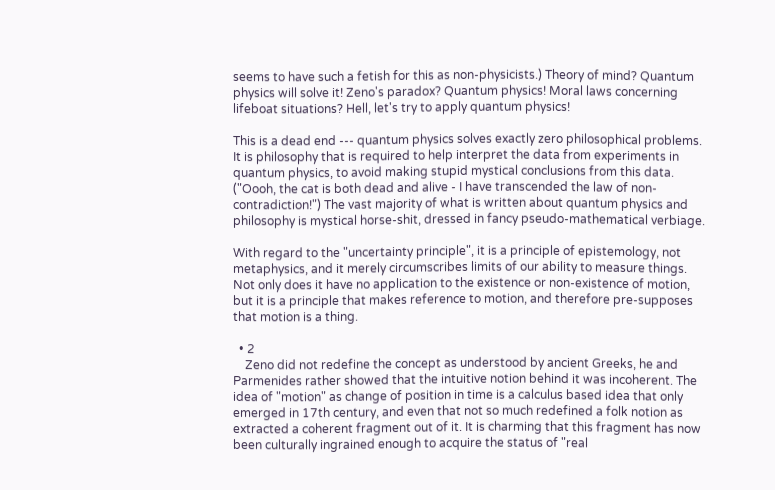seems to have such a fetish for this as non-physicists.) Theory of mind? Quantum physics will solve it! Zeno's paradox? Quantum physics! Moral laws concerning lifeboat situations? Hell, let's try to apply quantum physics!

This is a dead end --- quantum physics solves exactly zero philosophical problems. It is philosophy that is required to help interpret the data from experiments in quantum physics, to avoid making stupid mystical conclusions from this data. ("Oooh, the cat is both dead and alive - I have transcended the law of non-contradiction!") The vast majority of what is written about quantum physics and philosophy is mystical horse-shit, dressed in fancy pseudo-mathematical verbiage.

With regard to the "uncertainty principle", it is a principle of epistemology, not metaphysics, and it merely circumscribes limits of our ability to measure things. Not only does it have no application to the existence or non-existence of motion, but it is a principle that makes reference to motion, and therefore pre-supposes that motion is a thing.

  • 2
    Zeno did not redefine the concept as understood by ancient Greeks, he and Parmenides rather showed that the intuitive notion behind it was incoherent. The idea of "motion" as change of position in time is a calculus based idea that only emerged in 17th century, and even that not so much redefined a folk notion as extracted a coherent fragment out of it. It is charming that this fragment has now been culturally ingrained enough to acquire the status of "real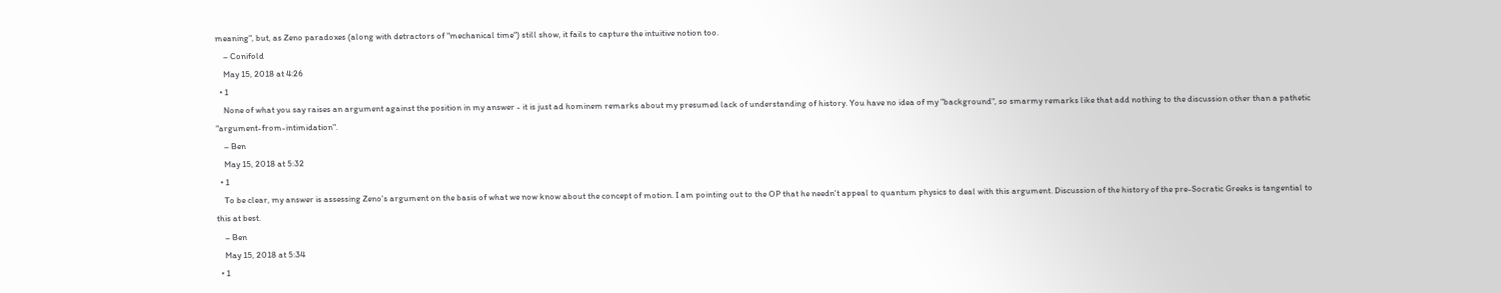meaning", but, as Zeno paradoxes (along with detractors of "mechanical time") still show, it fails to capture the intuitive notion too.
    – Conifold
    May 15, 2018 at 4:26
  • 1
    None of what you say raises an argument against the position in my answer - it is just ad hominem remarks about my presumed lack of understanding of history. You have no idea of my "background", so smarmy remarks like that add nothing to the discussion other than a pathetic "argument-from-intimidation".
    – Ben
    May 15, 2018 at 5:32
  • 1
    To be clear, my answer is assessing Zeno's argument on the basis of what we now know about the concept of motion. I am pointing out to the OP that he needn't appeal to quantum physics to deal with this argument. Discussion of the history of the pre-Socratic Greeks is tangential to this at best.
    – Ben
    May 15, 2018 at 5:34
  • 1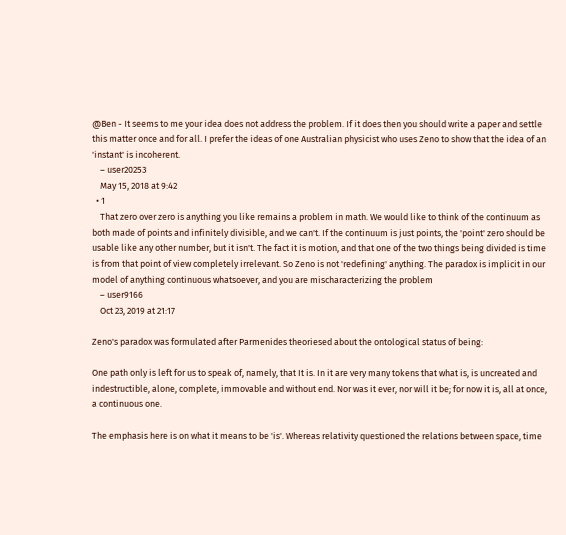@Ben - It seems to me your idea does not address the problem. If it does then you should write a paper and settle this matter once and for all. I prefer the ideas of one Australian physicist who uses Zeno to show that the idea of an 'instant' is incoherent.
    – user20253
    May 15, 2018 at 9:42
  • 1
    That zero over zero is anything you like remains a problem in math. We would like to think of the continuum as both made of points and infinitely divisible, and we can't. If the continuum is just points, the 'point' zero should be usable like any other number, but it isn't. The fact it is motion, and that one of the two things being divided is time is from that point of view completely irrelevant. So Zeno is not 'redefining' anything. The paradox is implicit in our model of anything continuous whatsoever, and you are mischaracterizing the problem
    – user9166
    Oct 23, 2019 at 21:17

Zeno's paradox was formulated after Parmenides theoriesed about the ontological status of being:

One path only is left for us to speak of, namely, that It is. In it are very many tokens that what is, is uncreated and indestructible, alone, complete, immovable and without end. Nor was it ever, nor will it be; for now it is, all at once, a continuous one.

The emphasis here is on what it means to be 'is'. Whereas relativity questioned the relations between space, time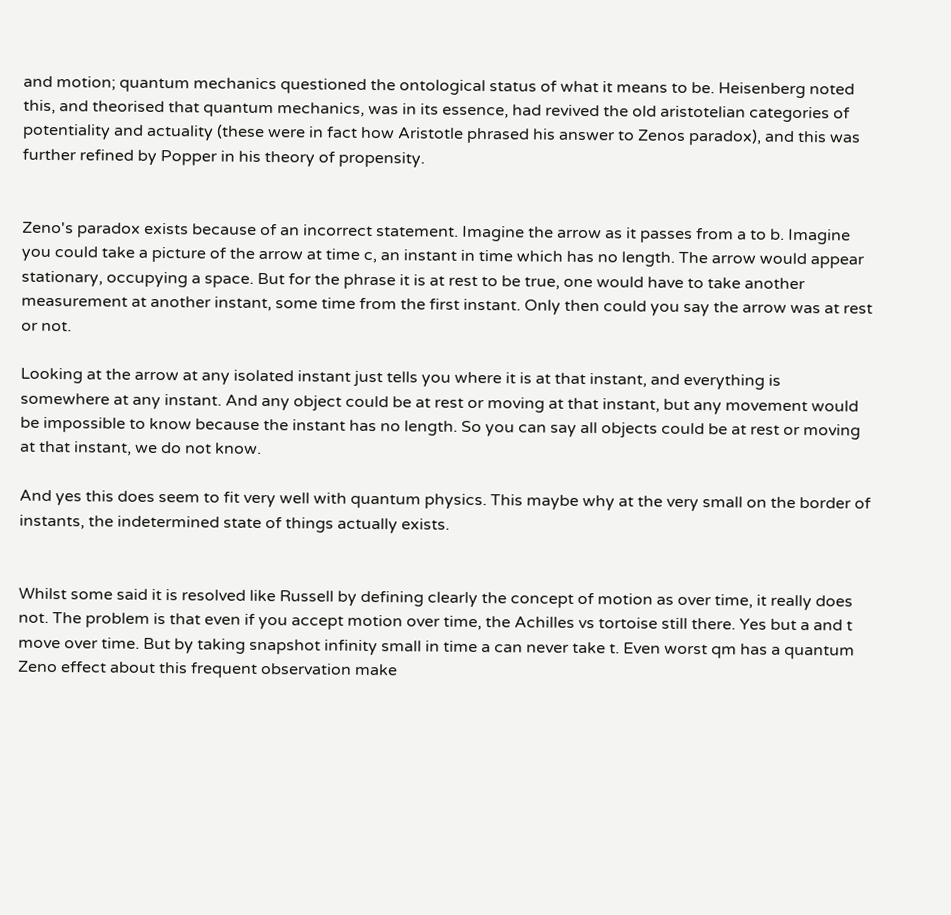and motion; quantum mechanics questioned the ontological status of what it means to be. Heisenberg noted this, and theorised that quantum mechanics, was in its essence, had revived the old aristotelian categories of potentiality and actuality (these were in fact how Aristotle phrased his answer to Zenos paradox), and this was further refined by Popper in his theory of propensity.


Zeno's paradox exists because of an incorrect statement. Imagine the arrow as it passes from a to b. Imagine you could take a picture of the arrow at time c, an instant in time which has no length. The arrow would appear stationary, occupying a space. But for the phrase it is at rest to be true, one would have to take another measurement at another instant, some time from the first instant. Only then could you say the arrow was at rest or not.

Looking at the arrow at any isolated instant just tells you where it is at that instant, and everything is somewhere at any instant. And any object could be at rest or moving at that instant, but any movement would be impossible to know because the instant has no length. So you can say all objects could be at rest or moving at that instant, we do not know.

And yes this does seem to fit very well with quantum physics. This maybe why at the very small on the border of instants, the indetermined state of things actually exists.


Whilst some said it is resolved like Russell by defining clearly the concept of motion as over time, it really does not. The problem is that even if you accept motion over time, the Achilles vs tortoise still there. Yes but a and t move over time. But by taking snapshot infinity small in time a can never take t. Even worst qm has a quantum Zeno effect about this frequent observation make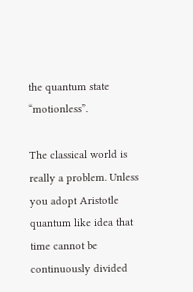the quantum state “motionless”.

The classical world is really a problem. Unless you adopt Aristotle quantum like idea that time cannot be continuously divided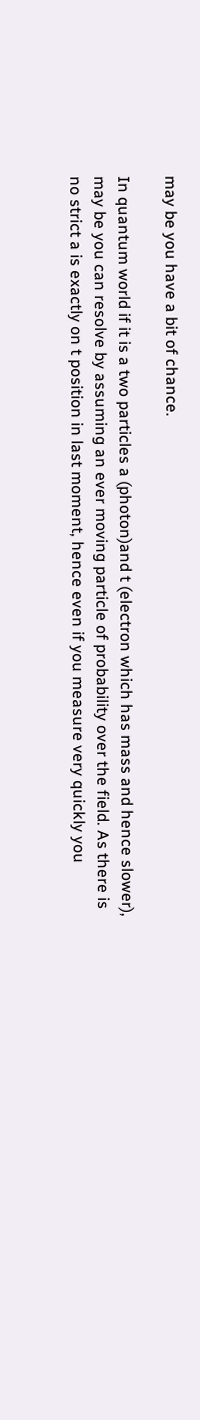may be you have a bit of chance.

In quantum world if it is a two particles a (photon)and t (electron which has mass and hence slower), may be you can resolve by assuming an ever moving particle of probability over the field. As there is no strict a is exactly on t position in last moment, hence even if you measure very quickly you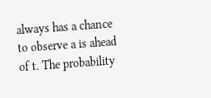always has a chance to observe a is ahead of t. The probability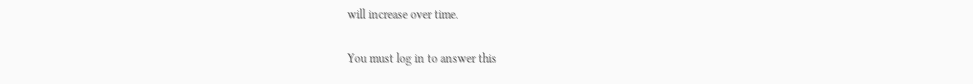will increase over time.

You must log in to answer this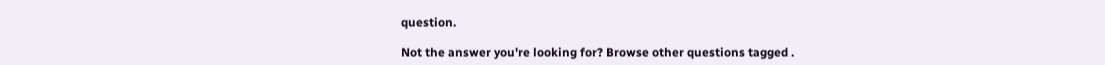question.

Not the answer you're looking for? Browse other questions tagged .